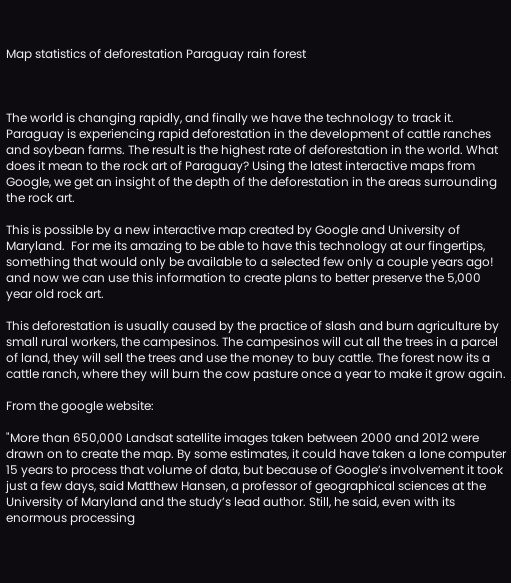Map statistics of deforestation Paraguay rain forest



The world is changing rapidly, and finally we have the technology to track it. Paraguay is experiencing rapid deforestation in the development of cattle ranches and soybean farms. The result is the highest rate of deforestation in the world. What does it mean to the rock art of Paraguay? Using the latest interactive maps from Google, we get an insight of the depth of the deforestation in the areas surrounding the rock art.

This is possible by a new interactive map created by Google and University of Maryland.  For me its amazing to be able to have this technology at our fingertips, something that would only be available to a selected few only a couple years ago! and now we can use this information to create plans to better preserve the 5,000 year old rock art.

This deforestation is usually caused by the practice of slash and burn agriculture by small rural workers, the campesinos. The campesinos will cut all the trees in a parcel of land, they will sell the trees and use the money to buy cattle. The forest now its a cattle ranch, where they will burn the cow pasture once a year to make it grow again.

From the google website:

"More than 650,000 Landsat satellite images taken between 2000 and 2012 were drawn on to create the map. By some estimates, it could have taken a lone computer 15 years to process that volume of data, but because of Google’s involvement it took just a few days, said Matthew Hansen, a professor of geographical sciences at the University of Maryland and the study’s lead author. Still, he said, even with its enormous processing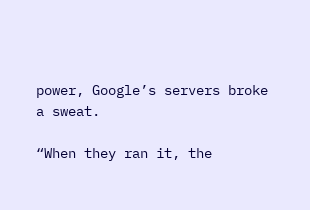power, Google’s servers broke a sweat.

“When they ran it, the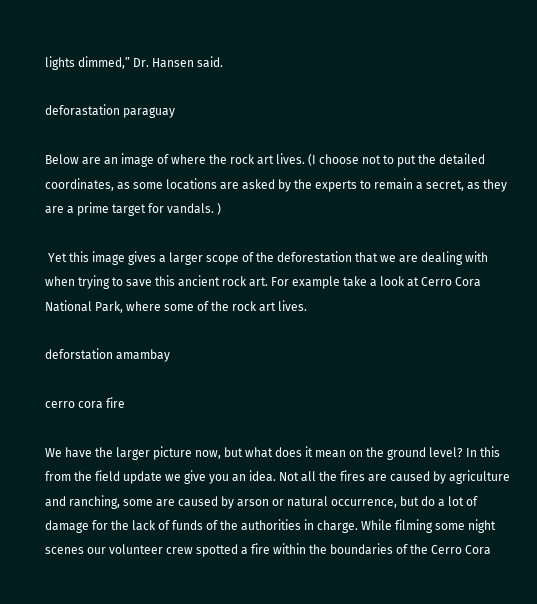lights dimmed,” Dr. Hansen said.

deforastation paraguay

Below are an image of where the rock art lives. (I choose not to put the detailed coordinates, as some locations are asked by the experts to remain a secret, as they are a prime target for vandals. )

 Yet this image gives a larger scope of the deforestation that we are dealing with when trying to save this ancient rock art. For example take a look at Cerro Cora National Park, where some of the rock art lives.

deforstation amambay

cerro cora fire

We have the larger picture now, but what does it mean on the ground level? In this from the field update we give you an idea. Not all the fires are caused by agriculture and ranching, some are caused by arson or natural occurrence, but do a lot of damage for the lack of funds of the authorities in charge. While filming some night scenes our volunteer crew spotted a fire within the boundaries of the Cerro Cora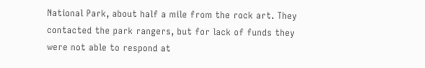National Park, about half a mile from the rock art. They contacted the park rangers, but for lack of funds they were not able to respond at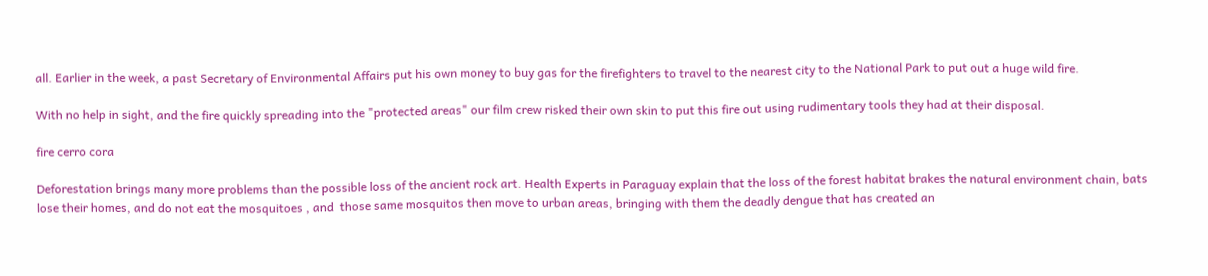all. Earlier in the week, a past Secretary of Environmental Affairs put his own money to buy gas for the firefighters to travel to the nearest city to the National Park to put out a huge wild fire.

With no help in sight, and the fire quickly spreading into the "protected areas" our film crew risked their own skin to put this fire out using rudimentary tools they had at their disposal.

fire cerro cora

Deforestation brings many more problems than the possible loss of the ancient rock art. Health Experts in Paraguay explain that the loss of the forest habitat brakes the natural environment chain, bats lose their homes, and do not eat the mosquitoes , and  those same mosquitos then move to urban areas, bringing with them the deadly dengue that has created an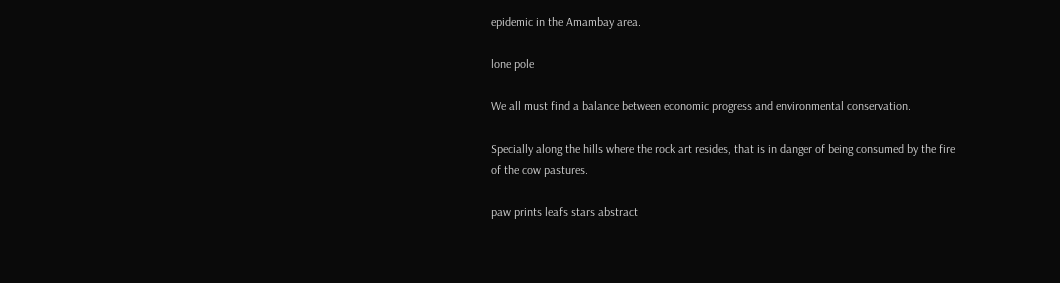epidemic in the Amambay area.

lone pole

We all must find a balance between economic progress and environmental conservation.

Specially along the hills where the rock art resides, that is in danger of being consumed by the fire of the cow pastures.

paw prints leafs stars abstract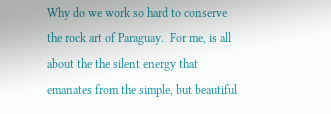Why do we work so hard to conserve the rock art of Paraguay.  For me, is all about the the silent energy that emanates from the simple, but beautiful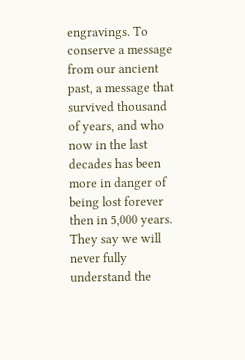engravings. To conserve a message from our ancient past, a message that survived thousand of years, and who now in the last decades has been more in danger of being lost forever then in 5,000 years. They say we will never fully understand the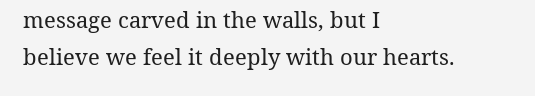message carved in the walls, but I believe we feel it deeply with our hearts.